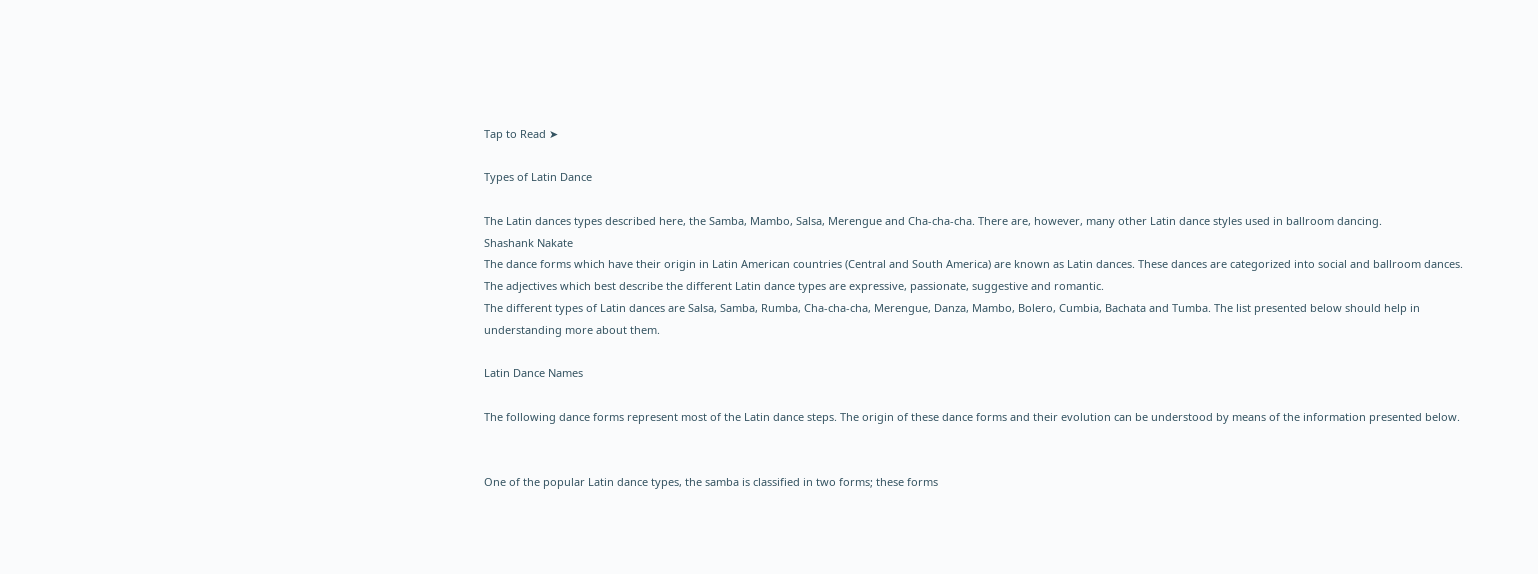Tap to Read ➤

Types of Latin Dance

The Latin dances types described here, the Samba, Mambo, Salsa, Merengue and Cha-cha-cha. There are, however, many other Latin dance styles used in ballroom dancing.
Shashank Nakate
The dance forms which have their origin in Latin American countries (Central and South America) are known as Latin dances. These dances are categorized into social and ballroom dances. The adjectives which best describe the different Latin dance types are expressive, passionate, suggestive and romantic.
The different types of Latin dances are Salsa, Samba, Rumba, Cha-cha-cha, Merengue, Danza, Mambo, Bolero, Cumbia, Bachata and Tumba. The list presented below should help in understanding more about them.

Latin Dance Names

The following dance forms represent most of the Latin dance steps. The origin of these dance forms and their evolution can be understood by means of the information presented below.


One of the popular Latin dance types, the samba is classified in two forms; these forms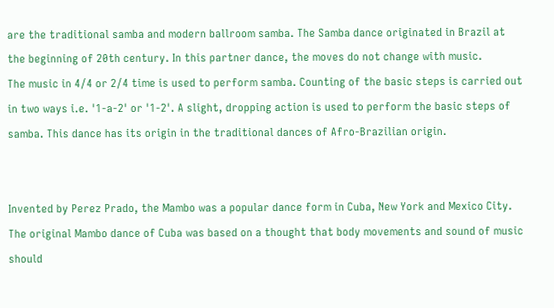are the traditional samba and modern ballroom samba. The Samba dance originated in Brazil at the beginning of 20th century. In this partner dance, the moves do not change with music.
The music in 4/4 or 2/4 time is used to perform samba. Counting of the basic steps is carried out in two ways i.e. '1-a-2' or '1-2'. A slight, dropping action is used to perform the basic steps of samba. This dance has its origin in the traditional dances of Afro-Brazilian origin.


Invented by Perez Prado, the Mambo was a popular dance form in Cuba, New York and Mexico City. The original Mambo dance of Cuba was based on a thought that body movements and sound of music should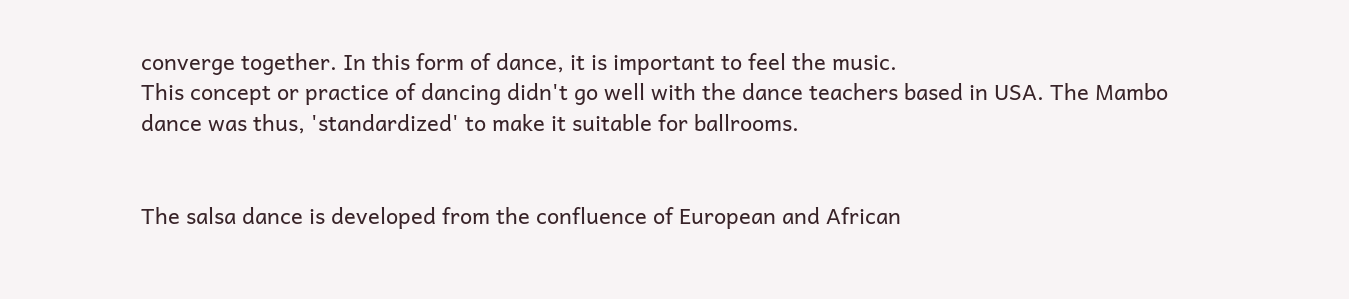converge together. In this form of dance, it is important to feel the music.
This concept or practice of dancing didn't go well with the dance teachers based in USA. The Mambo dance was thus, 'standardized' to make it suitable for ballrooms.


The salsa dance is developed from the confluence of European and African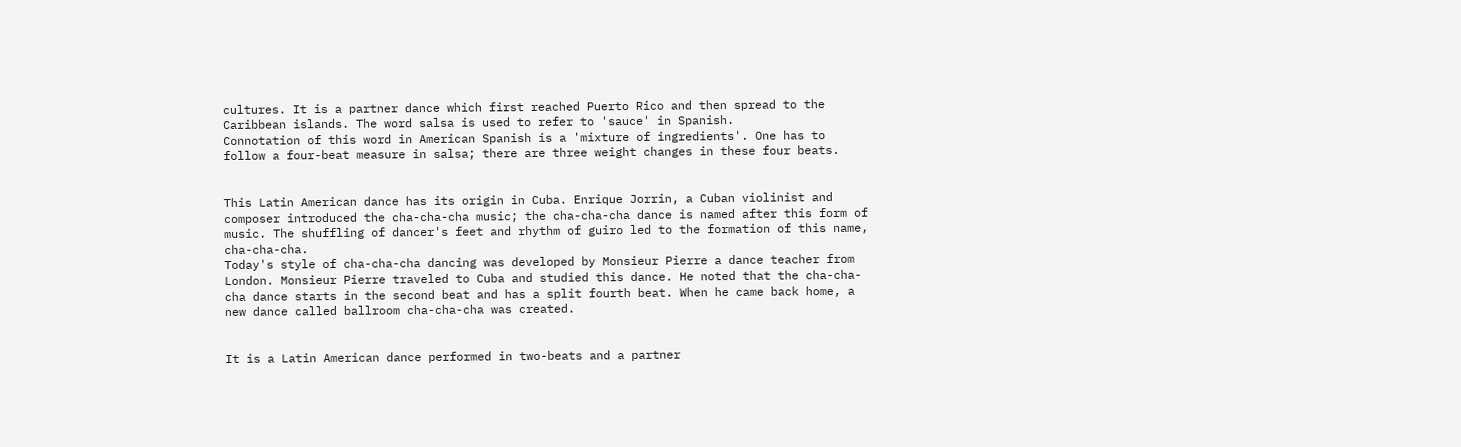cultures. It is a partner dance which first reached Puerto Rico and then spread to the Caribbean islands. The word salsa is used to refer to 'sauce' in Spanish.
Connotation of this word in American Spanish is a 'mixture of ingredients'. One has to follow a four-beat measure in salsa; there are three weight changes in these four beats.


This Latin American dance has its origin in Cuba. Enrique Jorrin, a Cuban violinist and composer introduced the cha-cha-cha music; the cha-cha-cha dance is named after this form of music. The shuffling of dancer's feet and rhythm of guiro led to the formation of this name, cha-cha-cha.
Today's style of cha-cha-cha dancing was developed by Monsieur Pierre a dance teacher from London. Monsieur Pierre traveled to Cuba and studied this dance. He noted that the cha-cha-cha dance starts in the second beat and has a split fourth beat. When he came back home, a new dance called ballroom cha-cha-cha was created.


It is a Latin American dance performed in two-beats and a partner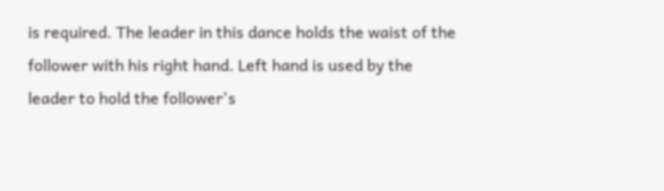is required. The leader in this dance holds the waist of the follower with his right hand. Left hand is used by the leader to hold the follower's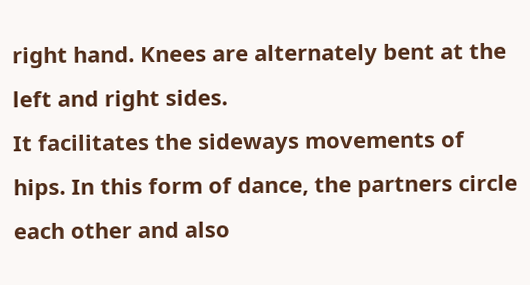right hand. Knees are alternately bent at the left and right sides.
It facilitates the sideways movements of hips. In this form of dance, the partners circle each other and also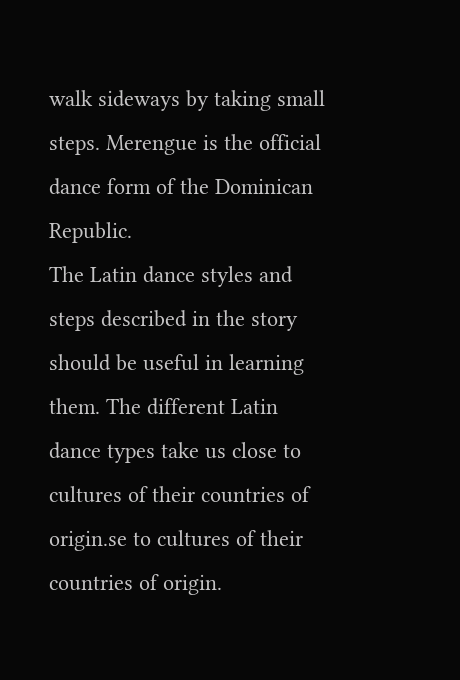walk sideways by taking small steps. Merengue is the official dance form of the Dominican Republic.
The Latin dance styles and steps described in the story should be useful in learning them. The different Latin dance types take us close to cultures of their countries of origin.se to cultures of their countries of origin.